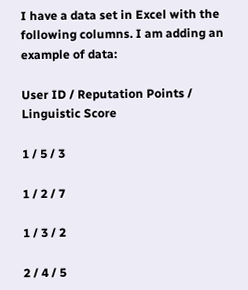I have a data set in Excel with the following columns. I am adding an example of data:

User ID / Reputation Points / Linguistic Score

1 / 5 / 3

1 / 2 / 7

1 / 3 / 2

2 / 4 / 5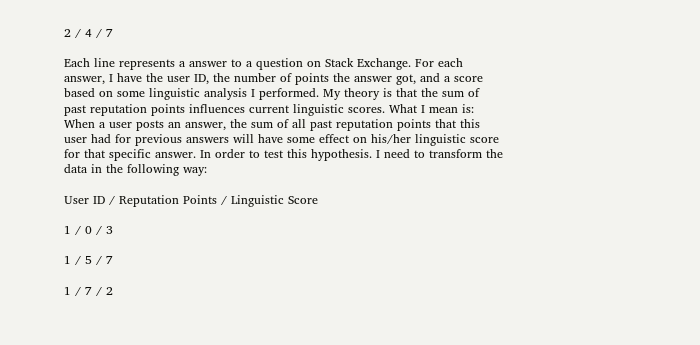2 / 4 / 7

Each line represents a answer to a question on Stack Exchange. For each answer, I have the user ID, the number of points the answer got, and a score based on some linguistic analysis I performed. My theory is that the sum of past reputation points influences current linguistic scores. What I mean is: When a user posts an answer, the sum of all past reputation points that this user had for previous answers will have some effect on his/her linguistic score for that specific answer. In order to test this hypothesis. I need to transform the data in the following way:

User ID / Reputation Points / Linguistic Score

1 / 0 / 3

1 / 5 / 7

1 / 7 / 2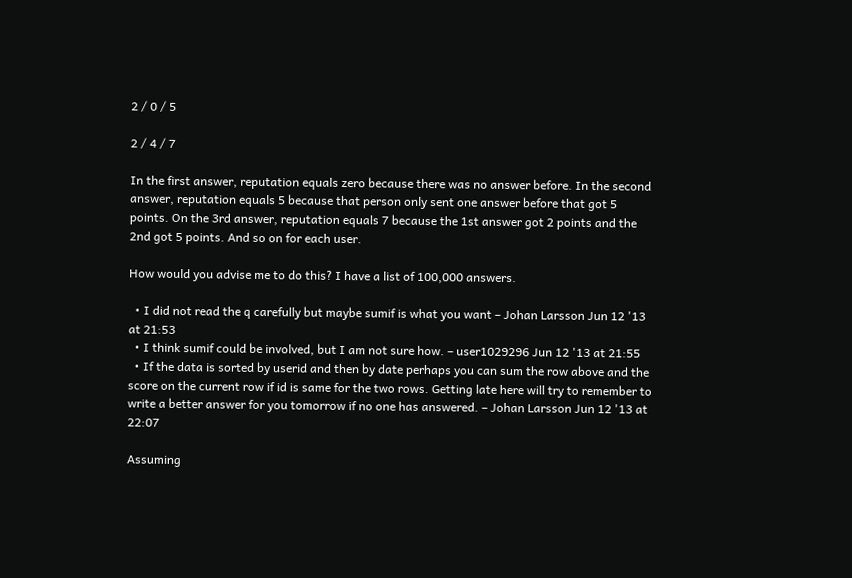2 / 0 / 5

2 / 4 / 7

In the first answer, reputation equals zero because there was no answer before. In the second answer, reputation equals 5 because that person only sent one answer before that got 5 points. On the 3rd answer, reputation equals 7 because the 1st answer got 2 points and the 2nd got 5 points. And so on for each user.

How would you advise me to do this? I have a list of 100,000 answers.

  • I did not read the q carefully but maybe sumif is what you want – Johan Larsson Jun 12 '13 at 21:53
  • I think sumif could be involved, but I am not sure how. – user1029296 Jun 12 '13 at 21:55
  • If the data is sorted by userid and then by date perhaps you can sum the row above and the score on the current row if id is same for the two rows. Getting late here will try to remember to write a better answer for you tomorrow if no one has answered. – Johan Larsson Jun 12 '13 at 22:07

Assuming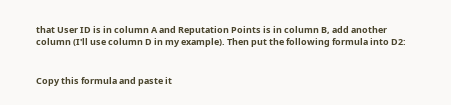that User ID is in column A and Reputation Points is in column B, add another column (I'll use column D in my example). Then put the following formula into D2:


Copy this formula and paste it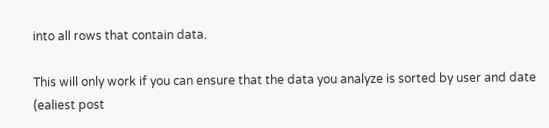into all rows that contain data.

This will only work if you can ensure that the data you analyze is sorted by user and date (ealiest post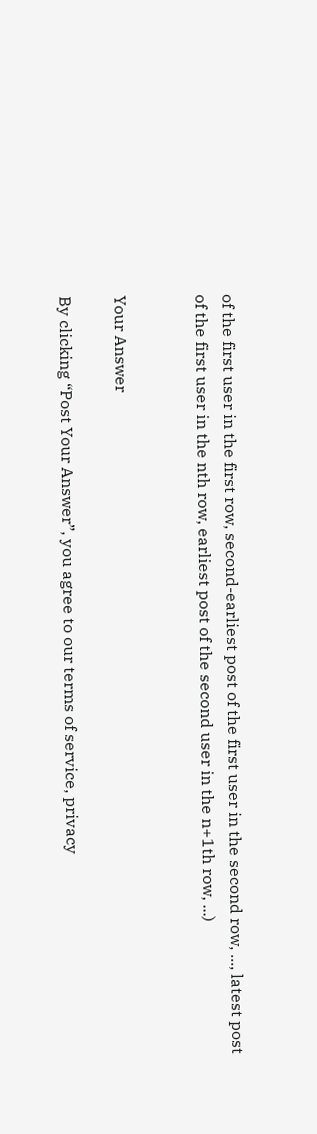of the first user in the first row, second-earliest post of the first user in the second row, ..., latest post of the first user in the nth row, earliest post of the second user in the n+1th row, ...)


Your Answer

By clicking “Post Your Answer”, you agree to our terms of service, privacy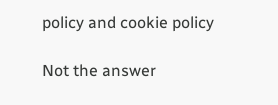policy and cookie policy

Not the answer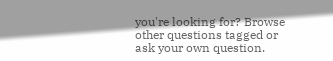you're looking for? Browse other questions tagged or ask your own question.